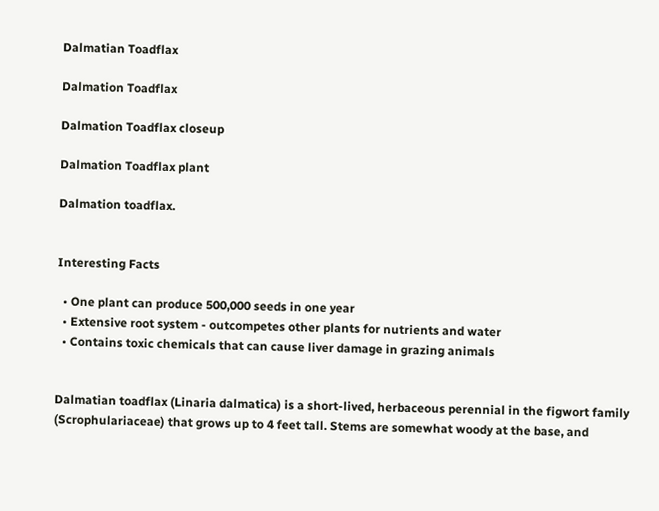Dalmatian Toadflax

Dalmation Toadflax

Dalmation Toadflax closeup

Dalmation Toadflax plant

Dalmation toadflax.


Interesting Facts

  • One plant can produce 500,000 seeds in one year
  • Extensive root system - outcompetes other plants for nutrients and water
  • Contains toxic chemicals that can cause liver damage in grazing animals


Dalmatian toadflax (Linaria dalmatica) is a short-lived, herbaceous perennial in the figwort family (Scrophulariaceae) that grows up to 4 feet tall. Stems are somewhat woody at the base, and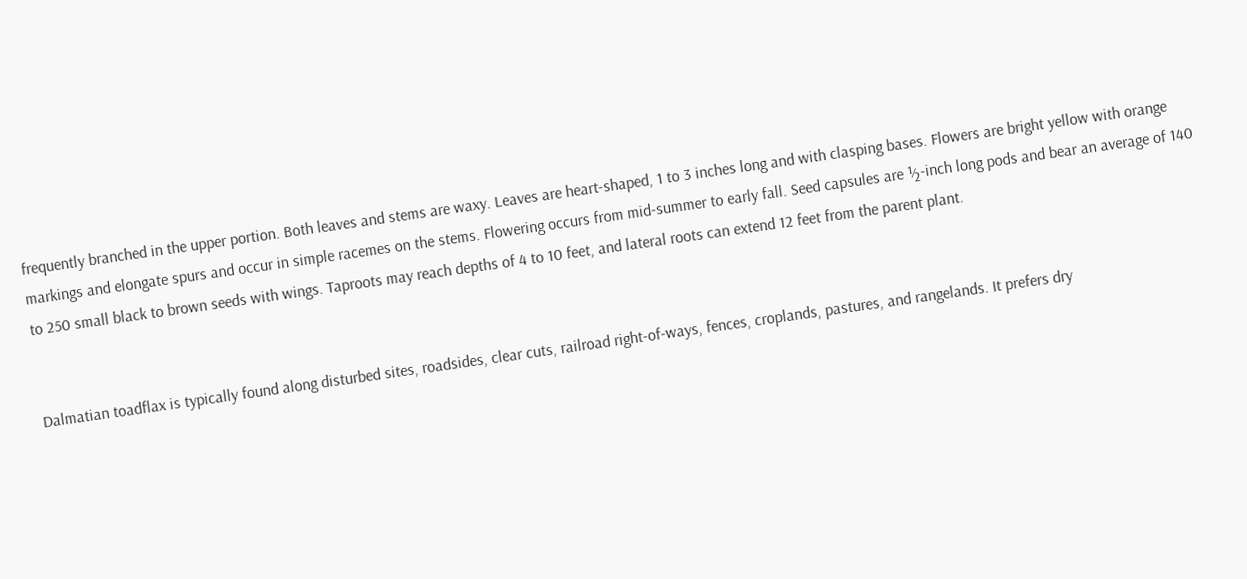frequently branched in the upper portion. Both leaves and stems are waxy. Leaves are heart-shaped, 1 to 3 inches long and with clasping bases. Flowers are bright yellow with orange markings and elongate spurs and occur in simple racemes on the stems. Flowering occurs from mid-summer to early fall. Seed capsules are ½-inch long pods and bear an average of 140 to 250 small black to brown seeds with wings. Taproots may reach depths of 4 to 10 feet, and lateral roots can extend 12 feet from the parent plant.


Dalmatian toadflax is typically found along disturbed sites, roadsides, clear cuts, railroad right-of-ways, fences, croplands, pastures, and rangelands. It prefers dry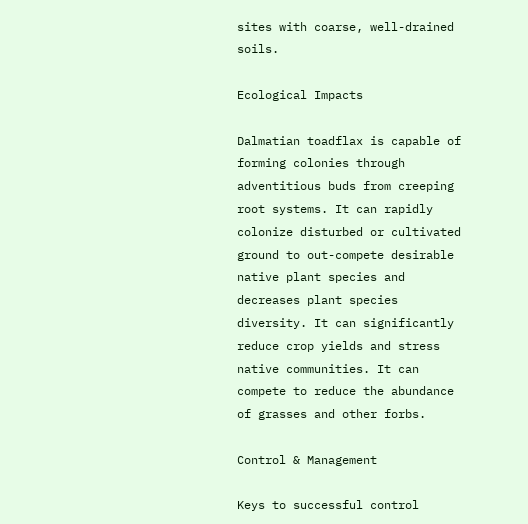sites with coarse, well-drained soils.

Ecological Impacts

Dalmatian toadflax is capable of forming colonies through adventitious buds from creeping root systems. It can rapidly colonize disturbed or cultivated ground to out-compete desirable native plant species and decreases plant species diversity. It can significantly reduce crop yields and stress native communities. It can compete to reduce the abundance of grasses and other forbs.

Control & Management

Keys to successful control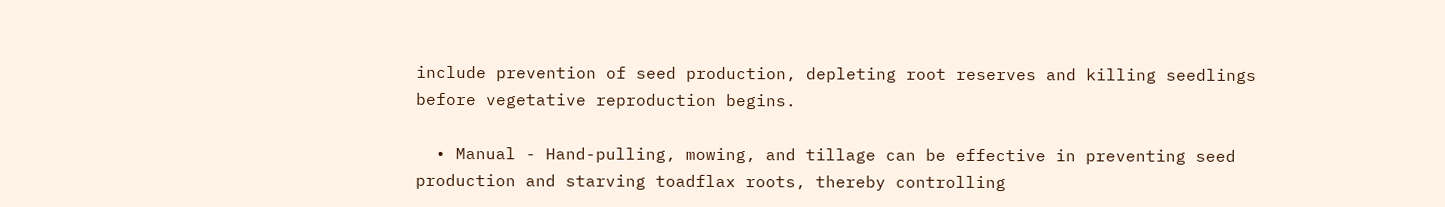include prevention of seed production, depleting root reserves and killing seedlings before vegetative reproduction begins.

  • Manual - Hand-pulling, mowing, and tillage can be effective in preventing seed production and starving toadflax roots, thereby controlling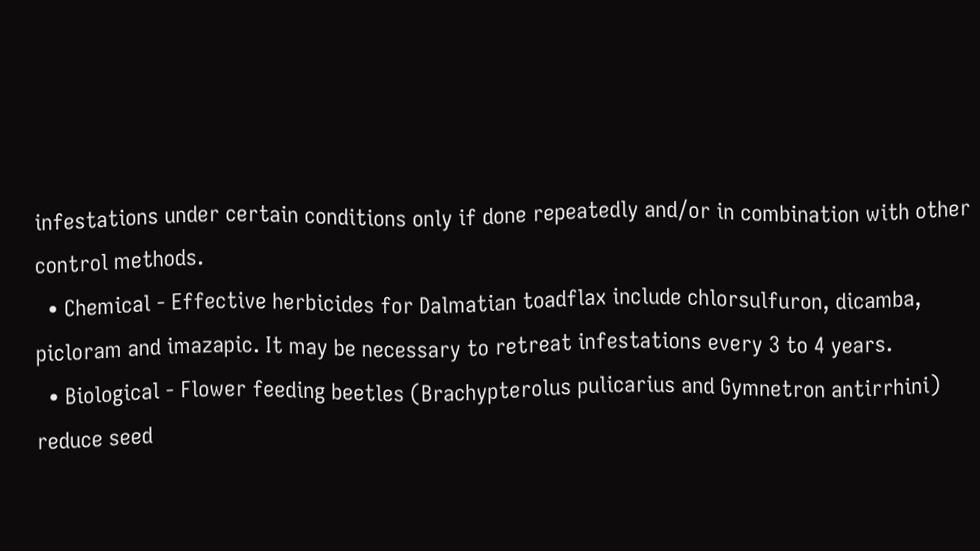infestations under certain conditions only if done repeatedly and/or in combination with other control methods.
  • Chemical - Effective herbicides for Dalmatian toadflax include chlorsulfuron, dicamba, picloram and imazapic. It may be necessary to retreat infestations every 3 to 4 years.
  • Biological - Flower feeding beetles (Brachypterolus pulicarius and Gymnetron antirrhini) reduce seed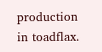production in toadflax.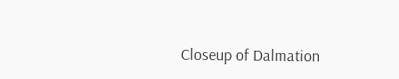Closeup of Dalmation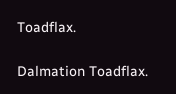Toadflax.

Dalmation Toadflax.